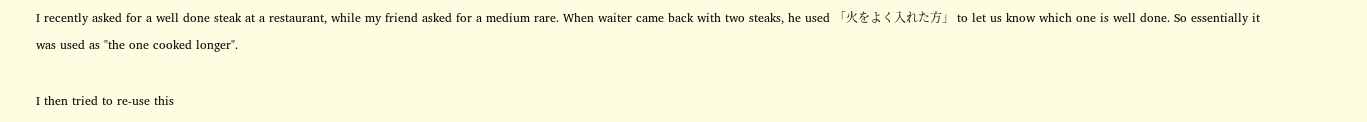I recently asked for a well done steak at a restaurant, while my friend asked for a medium rare. When waiter came back with two steaks, he used 「火をよく入れた方」 to let us know which one is well done. So essentially it was used as "the one cooked longer".

I then tried to re-use this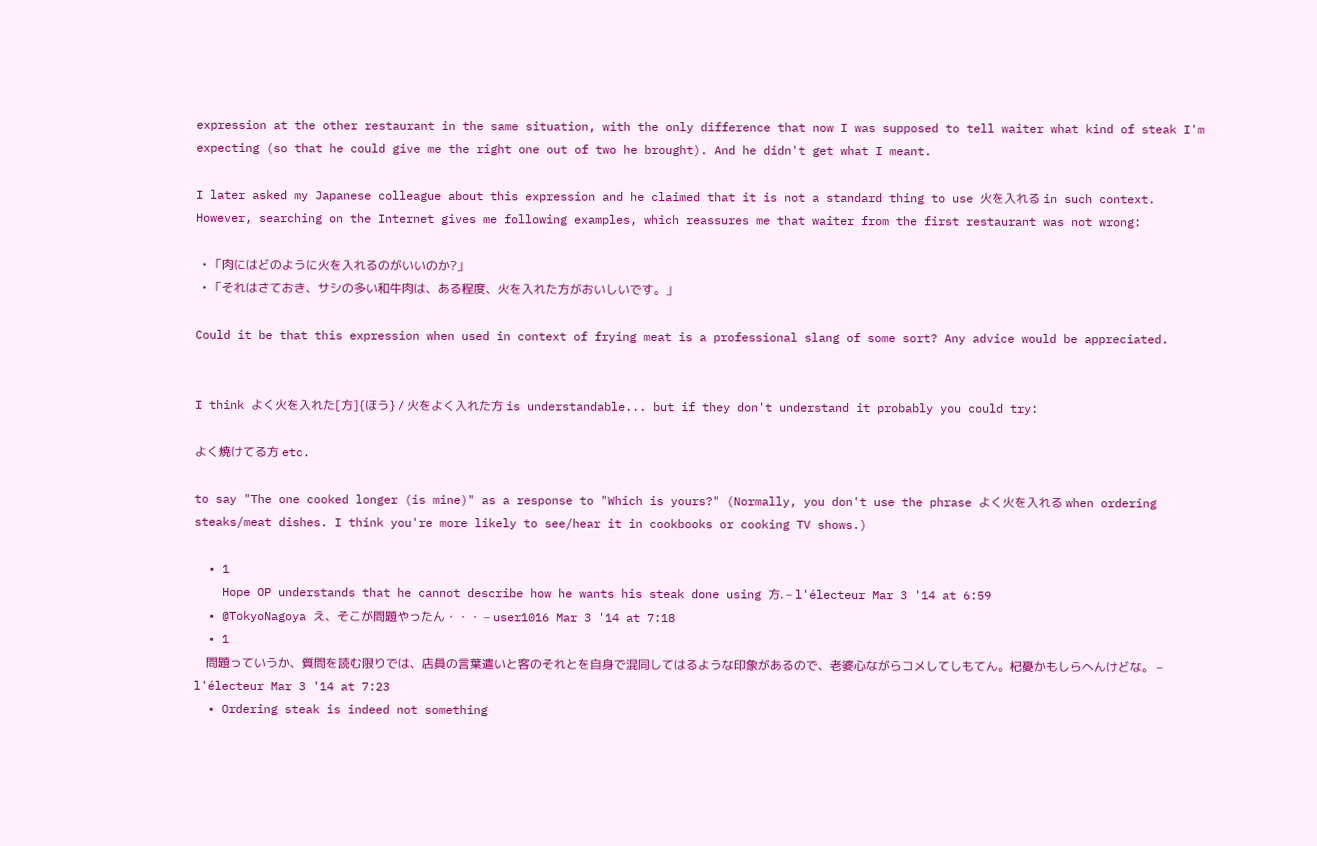expression at the other restaurant in the same situation, with the only difference that now I was supposed to tell waiter what kind of steak I'm expecting (so that he could give me the right one out of two he brought). And he didn't get what I meant.

I later asked my Japanese colleague about this expression and he claimed that it is not a standard thing to use 火を入れる in such context. However, searching on the Internet gives me following examples, which reassures me that waiter from the first restaurant was not wrong:

  • 「肉にはどのように火を入れるのがいいのか?」
  • 「それはさておき、サシの多い和牛肉は、ある程度、火を入れた方がおいしいです。」

Could it be that this expression when used in context of frying meat is a professional slang of some sort? Any advice would be appreciated.


I think よく火を入れた[方]{ほう} / 火をよく入れた方 is understandable... but if they don't understand it probably you could try:

よく焼けてる方 etc.

to say "The one cooked longer (is mine)" as a response to "Which is yours?" (Normally, you don't use the phrase よく火を入れる when ordering steaks/meat dishes. I think you're more likely to see/hear it in cookbooks or cooking TV shows.)

  • 1
    Hope OP understands that he cannot describe how he wants his steak done using 方. – l'électeur Mar 3 '14 at 6:59
  • @TokyoNagoya え、そこが問題やったん・・・ – user1016 Mar 3 '14 at 7:18
  • 1
    問題っていうか、質問を読む限りでは、店員の言葉遣いと客のそれとを自身で混同してはるような印象があるので、老婆心ながらコメしてしもてん。杞憂かもしらへんけどな。 – l'électeur Mar 3 '14 at 7:23
  • Ordering steak is indeed not something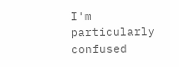I'm particularly confused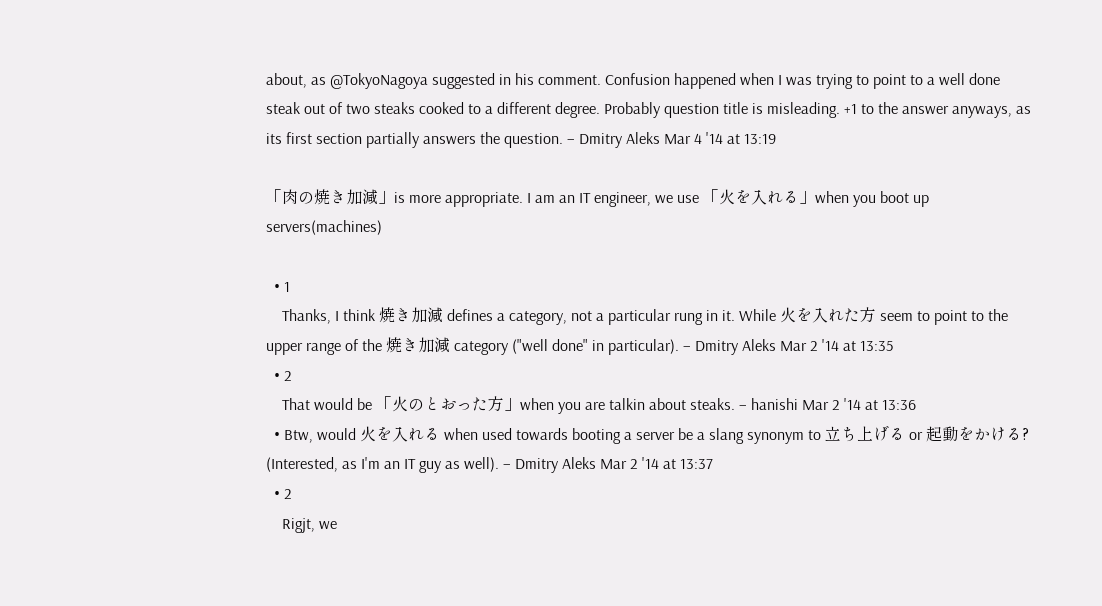about, as @TokyoNagoya suggested in his comment. Confusion happened when I was trying to point to a well done steak out of two steaks cooked to a different degree. Probably question title is misleading. +1 to the answer anyways, as its first section partially answers the question. – Dmitry Aleks Mar 4 '14 at 13:19

「肉の焼き加減」is more appropriate. I am an IT engineer, we use 「火を入れる」when you boot up servers(machines)

  • 1
    Thanks, I think 焼き加減 defines a category, not a particular rung in it. While 火を入れた方 seem to point to the upper range of the 焼き加減 category ("well done" in particular). – Dmitry Aleks Mar 2 '14 at 13:35
  • 2
    That would be 「火のとおった方」when you are talkin about steaks. – hanishi Mar 2 '14 at 13:36
  • Btw, would 火を入れる when used towards booting a server be a slang synonym to 立ち上げる or 起動をかける? (Interested, as I'm an IT guy as well). – Dmitry Aleks Mar 2 '14 at 13:37
  • 2
    Rigjt, we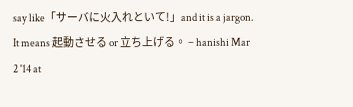say like「サーバに火入れといて!」and it is a jargon. It means 起動させる or 立ち上げる。 – hanishi Mar 2 '14 at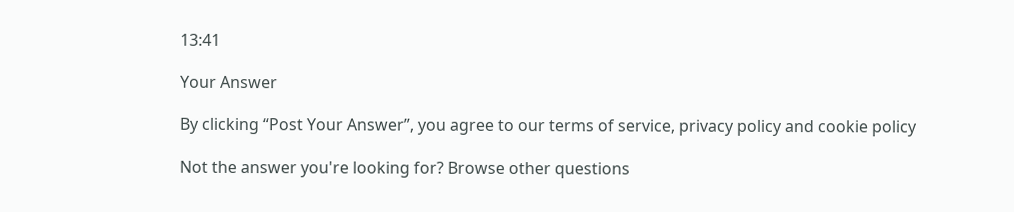13:41

Your Answer

By clicking “Post Your Answer”, you agree to our terms of service, privacy policy and cookie policy

Not the answer you're looking for? Browse other questions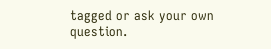tagged or ask your own question.